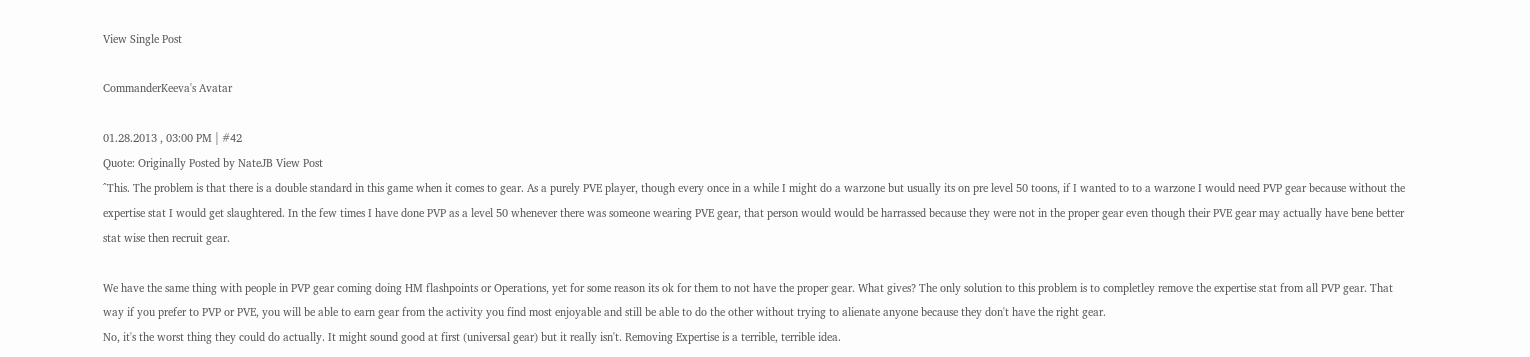View Single Post

CommanderKeeva's Avatar

01.28.2013 , 03:00 PM | #42
Quote: Originally Posted by NateJB View Post
^This. The problem is that there is a double standard in this game when it comes to gear. As a purely PVE player, though every once in a while I might do a warzone but usually its on pre level 50 toons, if I wanted to to a warzone I would need PVP gear because without the expertise stat I would get slaughtered. In the few times I have done PVP as a level 50 whenever there was someone wearing PVE gear, that person would would be harrassed because they were not in the proper gear even though their PVE gear may actually have bene better stat wise then recruit gear.

We have the same thing with people in PVP gear coming doing HM flashpoints or Operations, yet for some reason its ok for them to not have the proper gear. What gives? The only solution to this problem is to completley remove the expertise stat from all PVP gear. That way if you prefer to PVP or PVE, you will be able to earn gear from the activity you find most enjoyable and still be able to do the other without trying to alienate anyone because they don't have the right gear.
No, it's the worst thing they could do actually. It might sound good at first (universal gear) but it really isn't. Removing Expertise is a terrible, terrible idea.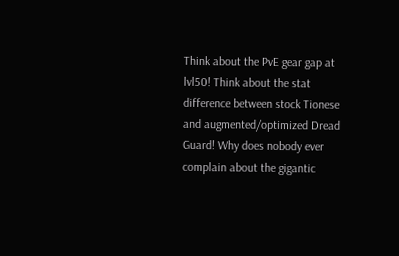Think about the PvE gear gap at lvl50! Think about the stat difference between stock Tionese and augmented/optimized Dread Guard! Why does nobody ever complain about the gigantic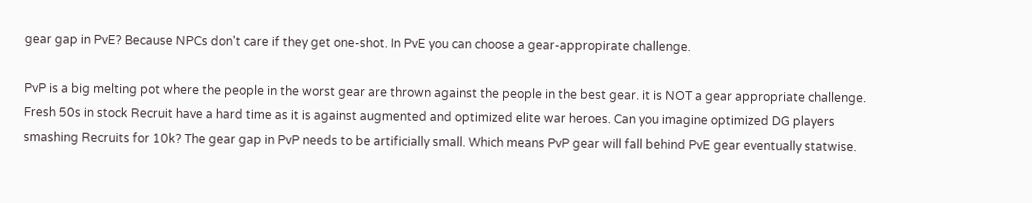gear gap in PvE? Because NPCs don't care if they get one-shot. In PvE you can choose a gear-appropirate challenge.

PvP is a big melting pot where the people in the worst gear are thrown against the people in the best gear. it is NOT a gear appropriate challenge. Fresh 50s in stock Recruit have a hard time as it is against augmented and optimized elite war heroes. Can you imagine optimized DG players smashing Recruits for 10k? The gear gap in PvP needs to be artificially small. Which means PvP gear will fall behind PvE gear eventually statwise.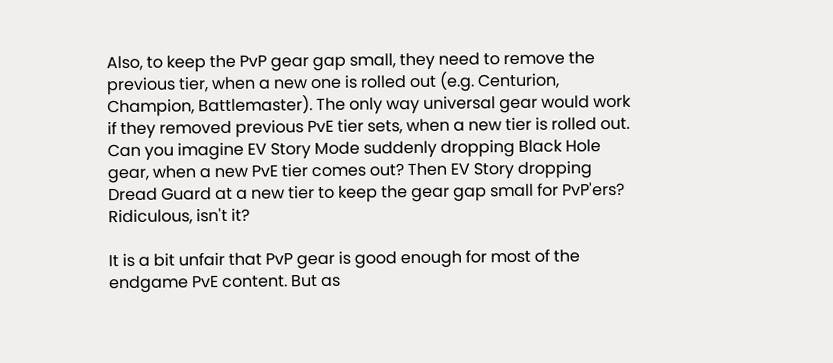Also, to keep the PvP gear gap small, they need to remove the previous tier, when a new one is rolled out (e.g. Centurion, Champion, Battlemaster). The only way universal gear would work if they removed previous PvE tier sets, when a new tier is rolled out. Can you imagine EV Story Mode suddenly dropping Black Hole gear, when a new PvE tier comes out? Then EV Story dropping Dread Guard at a new tier to keep the gear gap small for PvP'ers? Ridiculous, isn't it?

It is a bit unfair that PvP gear is good enough for most of the endgame PvE content. But as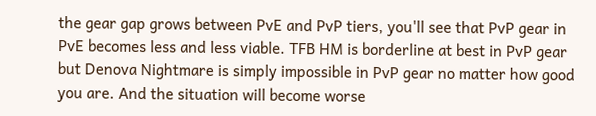the gear gap grows between PvE and PvP tiers, you'll see that PvP gear in PvE becomes less and less viable. TFB HM is borderline at best in PvP gear but Denova Nightmare is simply impossible in PvP gear no matter how good you are. And the situation will become worse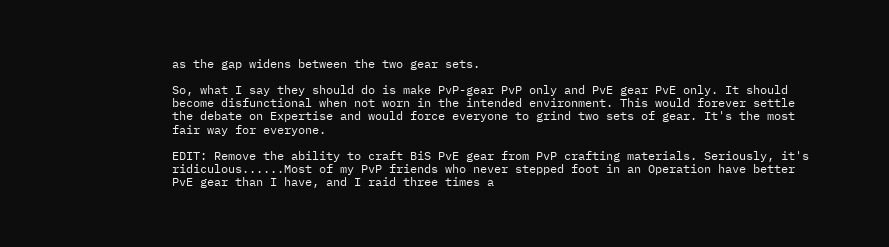as the gap widens between the two gear sets.

So, what I say they should do is make PvP-gear PvP only and PvE gear PvE only. It should become disfunctional when not worn in the intended environment. This would forever settle the debate on Expertise and would force everyone to grind two sets of gear. It's the most fair way for everyone.

EDIT: Remove the ability to craft BiS PvE gear from PvP crafting materials. Seriously, it's ridiculous......Most of my PvP friends who never stepped foot in an Operation have better PvE gear than I have, and I raid three times a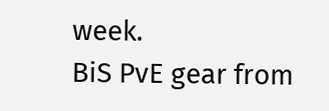week.
BiS PvE gear from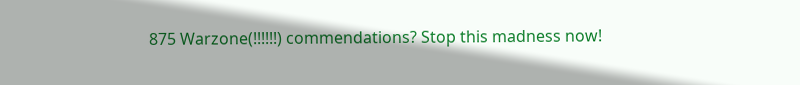875 Warzone(!!!!!!) commendations? Stop this madness now!